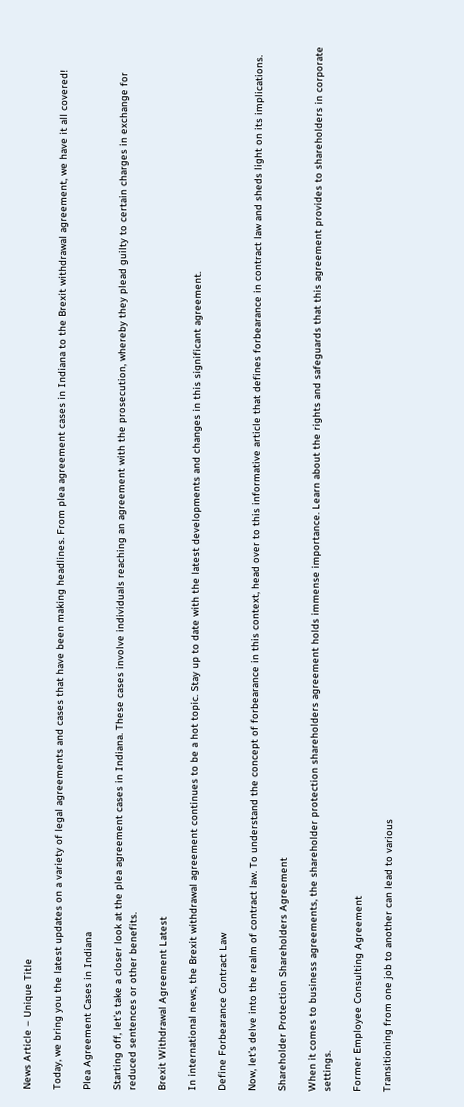News Article – Unique Title

Today, we bring you the latest updates on a variety of legal agreements and cases that have been making headlines. From plea agreement cases in Indiana to the Brexit withdrawal agreement, we have it all covered!

Plea Agreement Cases in Indiana

Starting off, let’s take a closer look at the plea agreement cases in Indiana. These cases involve individuals reaching an agreement with the prosecution, whereby they plead guilty to certain charges in exchange for reduced sentences or other benefits.

Brexit Withdrawal Agreement Latest

In international news, the Brexit withdrawal agreement continues to be a hot topic. Stay up to date with the latest developments and changes in this significant agreement.

Define Forbearance Contract Law

Now, let’s delve into the realm of contract law. To understand the concept of forbearance in this context, head over to this informative article that defines forbearance in contract law and sheds light on its implications.

Shareholder Protection Shareholders Agreement

When it comes to business agreements, the shareholder protection shareholders agreement holds immense importance. Learn about the rights and safeguards that this agreement provides to shareholders in corporate settings.

Former Employee Consulting Agreement

Transitioning from one job to another can lead to various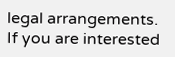legal arrangements. If you are interested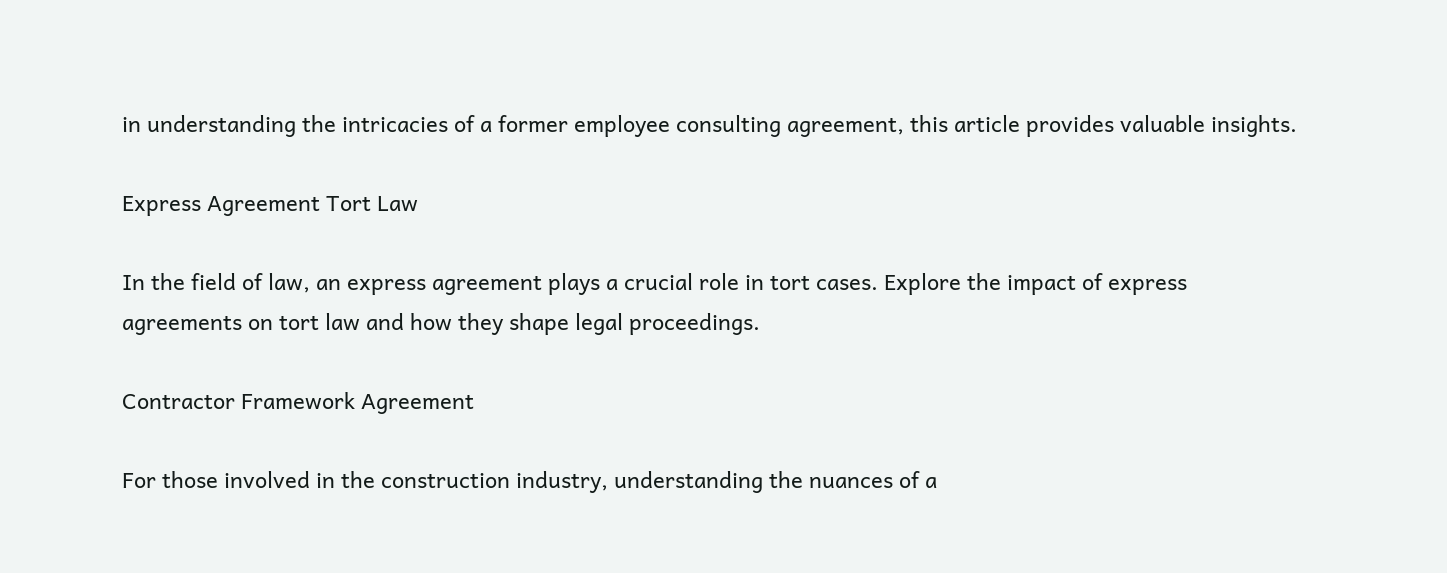in understanding the intricacies of a former employee consulting agreement, this article provides valuable insights.

Express Agreement Tort Law

In the field of law, an express agreement plays a crucial role in tort cases. Explore the impact of express agreements on tort law and how they shape legal proceedings.

Contractor Framework Agreement

For those involved in the construction industry, understanding the nuances of a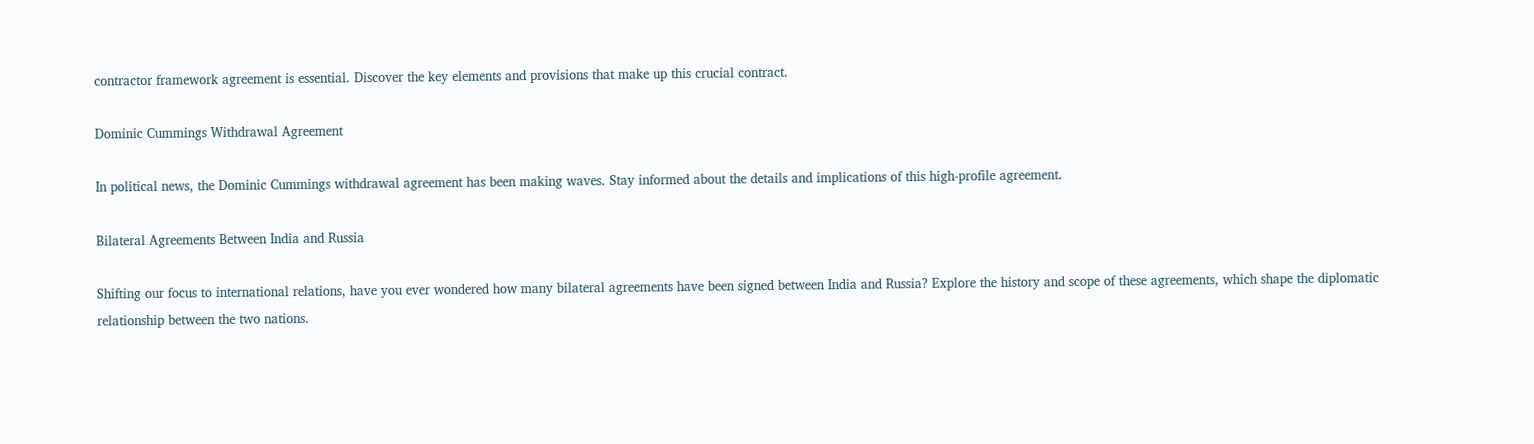contractor framework agreement is essential. Discover the key elements and provisions that make up this crucial contract.

Dominic Cummings Withdrawal Agreement

In political news, the Dominic Cummings withdrawal agreement has been making waves. Stay informed about the details and implications of this high-profile agreement.

Bilateral Agreements Between India and Russia

Shifting our focus to international relations, have you ever wondered how many bilateral agreements have been signed between India and Russia? Explore the history and scope of these agreements, which shape the diplomatic relationship between the two nations.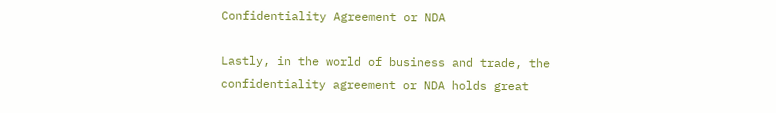Confidentiality Agreement or NDA

Lastly, in the world of business and trade, the confidentiality agreement or NDA holds great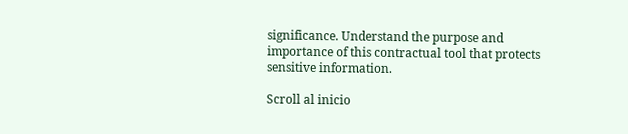significance. Understand the purpose and importance of this contractual tool that protects sensitive information.

Scroll al inicio